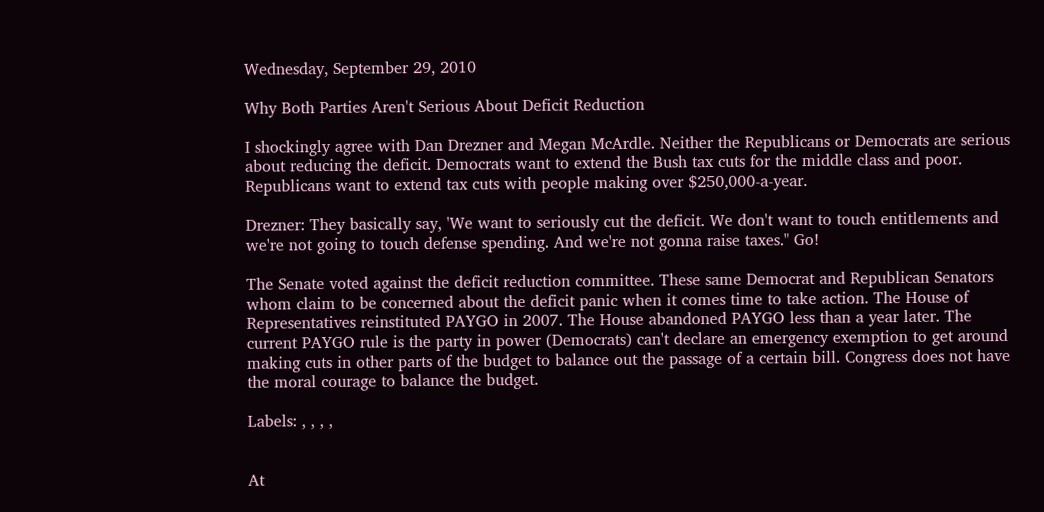Wednesday, September 29, 2010

Why Both Parties Aren't Serious About Deficit Reduction

I shockingly agree with Dan Drezner and Megan McArdle. Neither the Republicans or Democrats are serious about reducing the deficit. Democrats want to extend the Bush tax cuts for the middle class and poor. Republicans want to extend tax cuts with people making over $250,000-a-year.

Drezner: They basically say, 'We want to seriously cut the deficit. We don't want to touch entitlements and we're not going to touch defense spending. And we're not gonna raise taxes." Go!

The Senate voted against the deficit reduction committee. These same Democrat and Republican Senators whom claim to be concerned about the deficit panic when it comes time to take action. The House of Representatives reinstituted PAYGO in 2007. The House abandoned PAYGO less than a year later. The current PAYGO rule is the party in power (Democrats) can't declare an emergency exemption to get around making cuts in other parts of the budget to balance out the passage of a certain bill. Congress does not have the moral courage to balance the budget.

Labels: , , , ,


At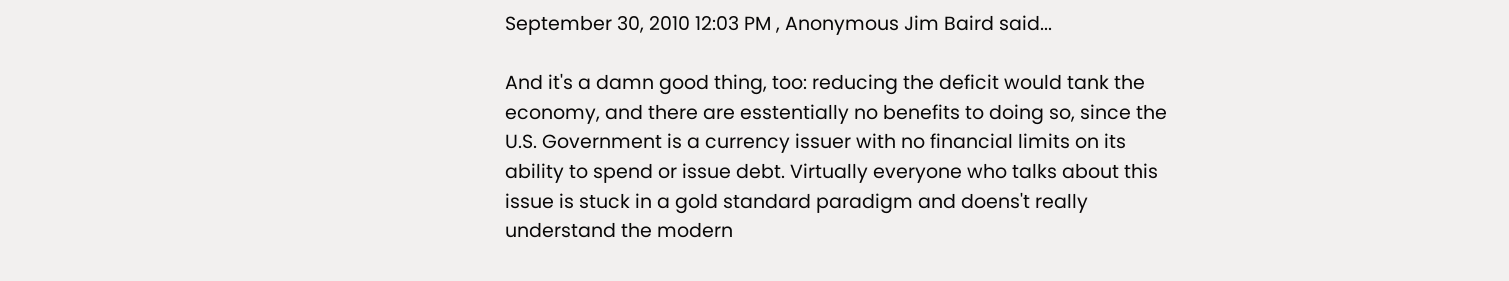September 30, 2010 12:03 PM , Anonymous Jim Baird said...

And it's a damn good thing, too: reducing the deficit would tank the economy, and there are esstentially no benefits to doing so, since the U.S. Government is a currency issuer with no financial limits on its ability to spend or issue debt. Virtually everyone who talks about this issue is stuck in a gold standard paradigm and doens't really understand the modern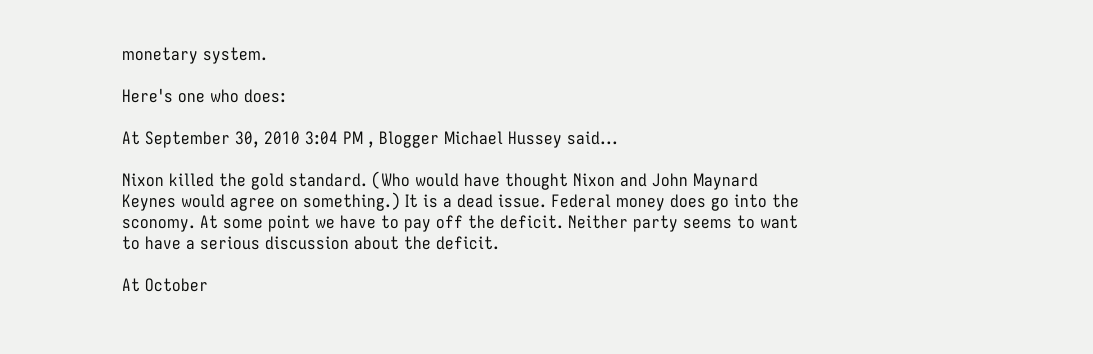monetary system.

Here's one who does:

At September 30, 2010 3:04 PM , Blogger Michael Hussey said...

Nixon killed the gold standard. (Who would have thought Nixon and John Maynard Keynes would agree on something.) It is a dead issue. Federal money does go into the sconomy. At some point we have to pay off the deficit. Neither party seems to want to have a serious discussion about the deficit.

At October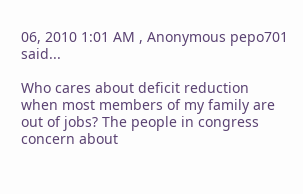06, 2010 1:01 AM , Anonymous pepo701 said...

Who cares about deficit reduction
when most members of my family are
out of jobs? The people in congress
concern about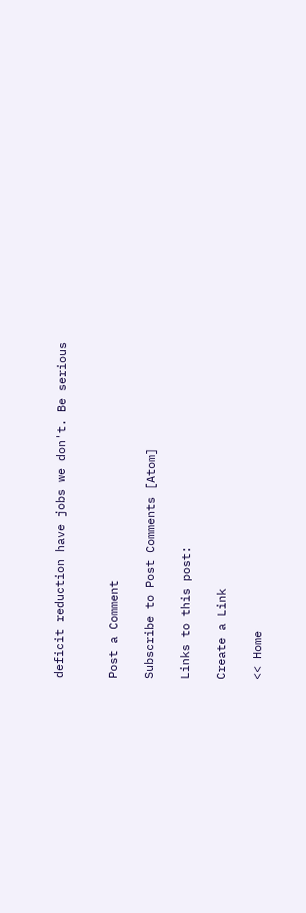deficit reduction have jobs we don't. Be serious


Post a Comment

Subscribe to Post Comments [Atom]

Links to this post:

Create a Link

<< Home